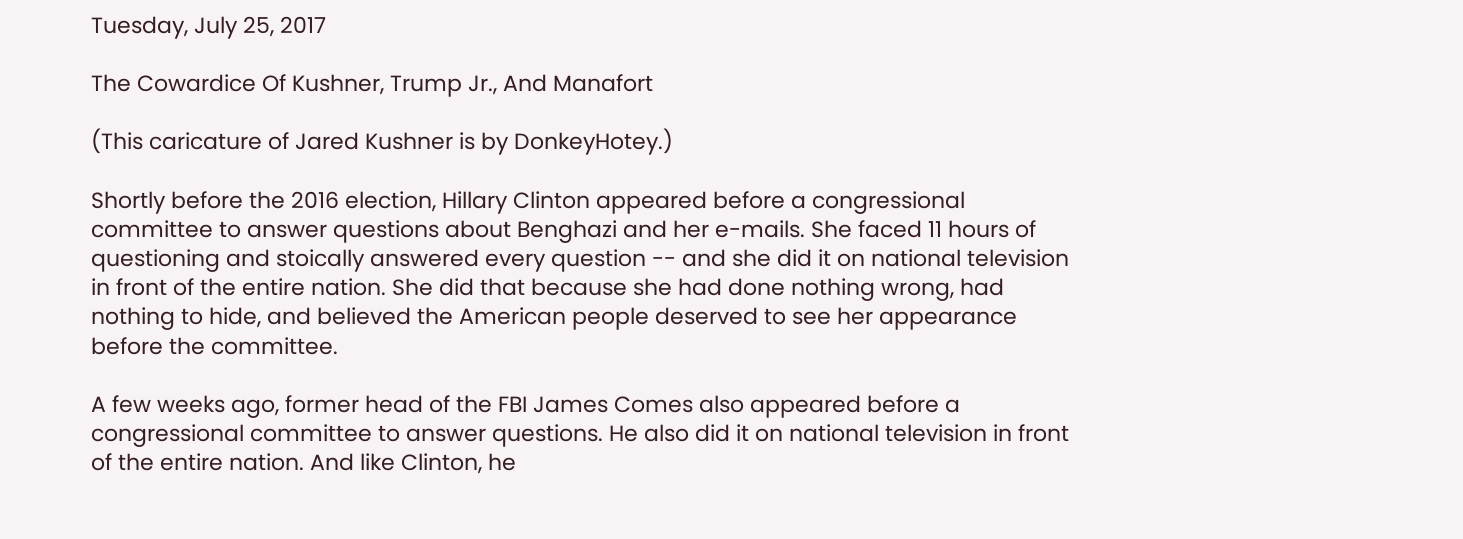Tuesday, July 25, 2017

The Cowardice Of Kushner, Trump Jr., And Manafort

(This caricature of Jared Kushner is by DonkeyHotey.)

Shortly before the 2016 election, Hillary Clinton appeared before a congressional committee to answer questions about Benghazi and her e-mails. She faced 11 hours of questioning and stoically answered every question -- and she did it on national television in front of the entire nation. She did that because she had done nothing wrong, had nothing to hide, and believed the American people deserved to see her appearance before the committee.

A few weeks ago, former head of the FBI James Comes also appeared before a congressional committee to answer questions. He also did it on national television in front of the entire nation. And like Clinton, he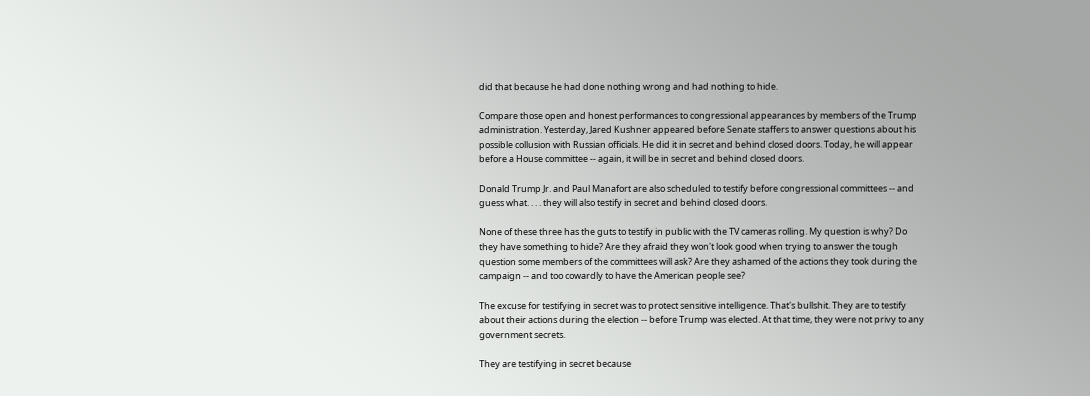did that because he had done nothing wrong and had nothing to hide.

Compare those open and honest performances to congressional appearances by members of the Trump administration. Yesterday, Jared Kushner appeared before Senate staffers to answer questions about his possible collusion with Russian officials. He did it in secret and behind closed doors. Today, he will appear before a House committee -- again, it will be in secret and behind closed doors.

Donald Trump Jr. and Paul Manafort are also scheduled to testify before congressional committees -- and guess what. . . . they will also testify in secret and behind closed doors.

None of these three has the guts to testify in public with the TV cameras rolling. My question is why? Do they have something to hide? Are they afraid they won't look good when trying to answer the tough question some members of the committees will ask? Are they ashamed of the actions they took during the campaign -- and too cowardly to have the American people see?

The excuse for testifying in secret was to protect sensitive intelligence. That's bullshit. They are to testify about their actions during the election -- before Trump was elected. At that time, they were not privy to any government secrets.

They are testifying in secret because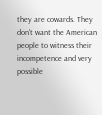they are cowards. They don't want the American people to witness their incompetence and very possible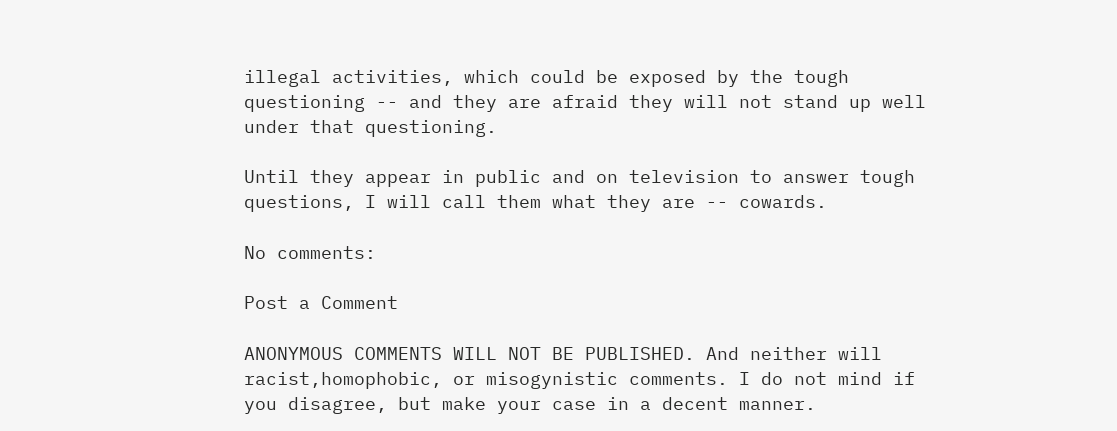illegal activities, which could be exposed by the tough questioning -- and they are afraid they will not stand up well under that questioning.

Until they appear in public and on television to answer tough questions, I will call them what they are -- cowards.

No comments:

Post a Comment

ANONYMOUS COMMENTS WILL NOT BE PUBLISHED. And neither will racist,homophobic, or misogynistic comments. I do not mind if you disagree, but make your case in a decent manner.